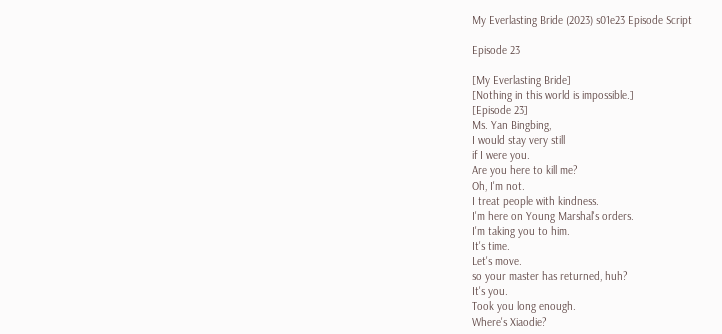My Everlasting Bride (2023) s01e23 Episode Script

Episode 23

[My Everlasting Bride]
[Nothing in this world is impossible.]
[Episode 23]
Ms. Yan Bingbing,
I would stay very still
if I were you.
Are you here to kill me?
Oh, I'm not.
I treat people with kindness.
I'm here on Young Marshal's orders.
I'm taking you to him.
It's time.
Let's move.
so your master has returned, huh?
It's you.
Took you long enough.
Where's Xiaodie?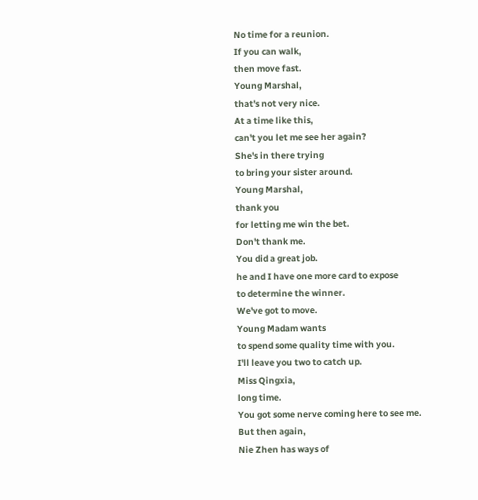No time for a reunion.
If you can walk,
then move fast.
Young Marshal,
that's not very nice.
At a time like this,
can't you let me see her again?
She's in there trying
to bring your sister around.
Young Marshal,
thank you
for letting me win the bet.
Don't thank me.
You did a great job.
he and I have one more card to expose
to determine the winner.
We've got to move.
Young Madam wants
to spend some quality time with you.
I'll leave you two to catch up.
Miss Qingxia,
long time.
You got some nerve coming here to see me.
But then again,
Nie Zhen has ways of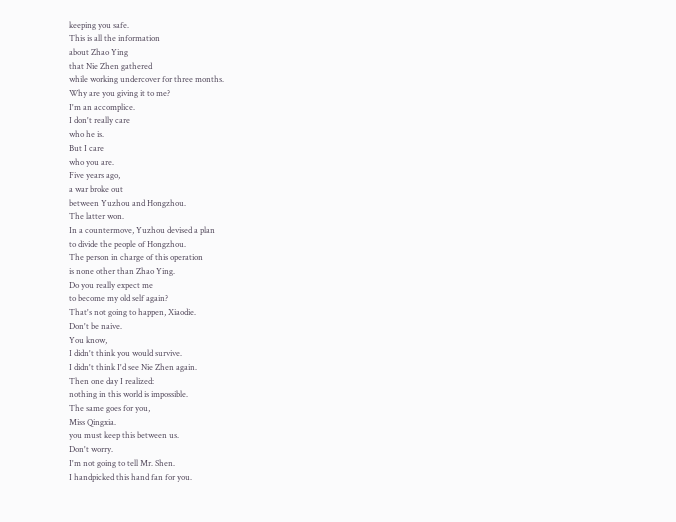keeping you safe.
This is all the information
about Zhao Ying
that Nie Zhen gathered
while working undercover for three months.
Why are you giving it to me?
I'm an accomplice.
I don't really care
who he is.
But I care
who you are.
Five years ago,
a war broke out
between Yuzhou and Hongzhou.
The latter won.
In a countermove, Yuzhou devised a plan
to divide the people of Hongzhou.
The person in charge of this operation
is none other than Zhao Ying.
Do you really expect me
to become my old self again?
That's not going to happen, Xiaodie.
Don't be naive.
You know,
I didn't think you would survive.
I didn't think I'd see Nie Zhen again.
Then one day I realized:
nothing in this world is impossible.
The same goes for you,
Miss Qingxia.
you must keep this between us.
Don't worry.
I'm not going to tell Mr. Shen.
I handpicked this hand fan for you.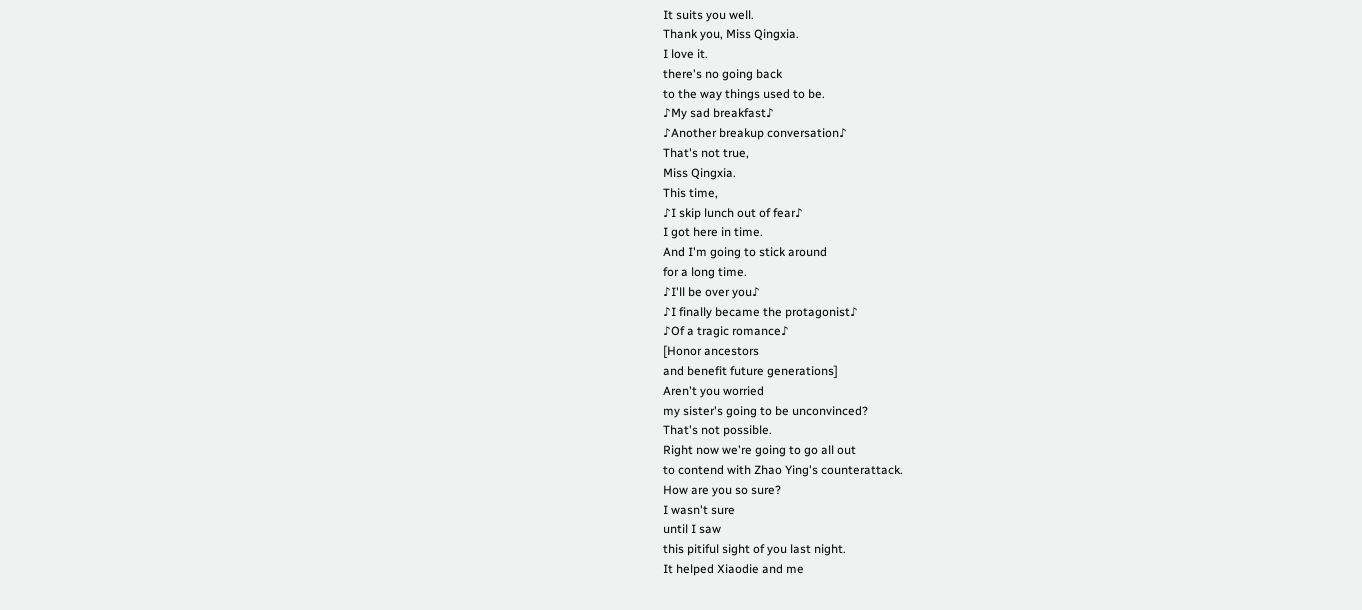It suits you well.
Thank you, Miss Qingxia.
I love it.
there's no going back
to the way things used to be.
♪My sad breakfast♪
♪Another breakup conversation♪
That's not true,
Miss Qingxia.
This time,
♪I skip lunch out of fear♪
I got here in time.
And I'm going to stick around
for a long time.
♪I'll be over you♪
♪I finally became the protagonist♪
♪Of a tragic romance♪
[Honor ancestors
and benefit future generations]
Aren't you worried
my sister's going to be unconvinced?
That's not possible.
Right now we're going to go all out
to contend with Zhao Ying's counterattack.
How are you so sure?
I wasn't sure
until I saw
this pitiful sight of you last night.
It helped Xiaodie and me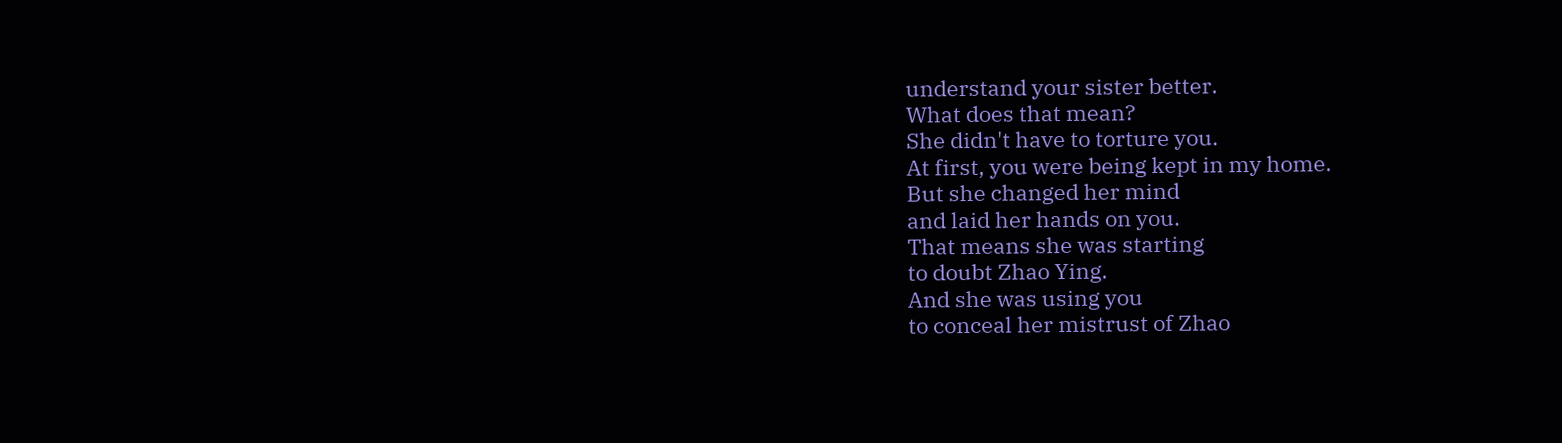understand your sister better.
What does that mean?
She didn't have to torture you.
At first, you were being kept in my home.
But she changed her mind
and laid her hands on you.
That means she was starting
to doubt Zhao Ying.
And she was using you
to conceal her mistrust of Zhao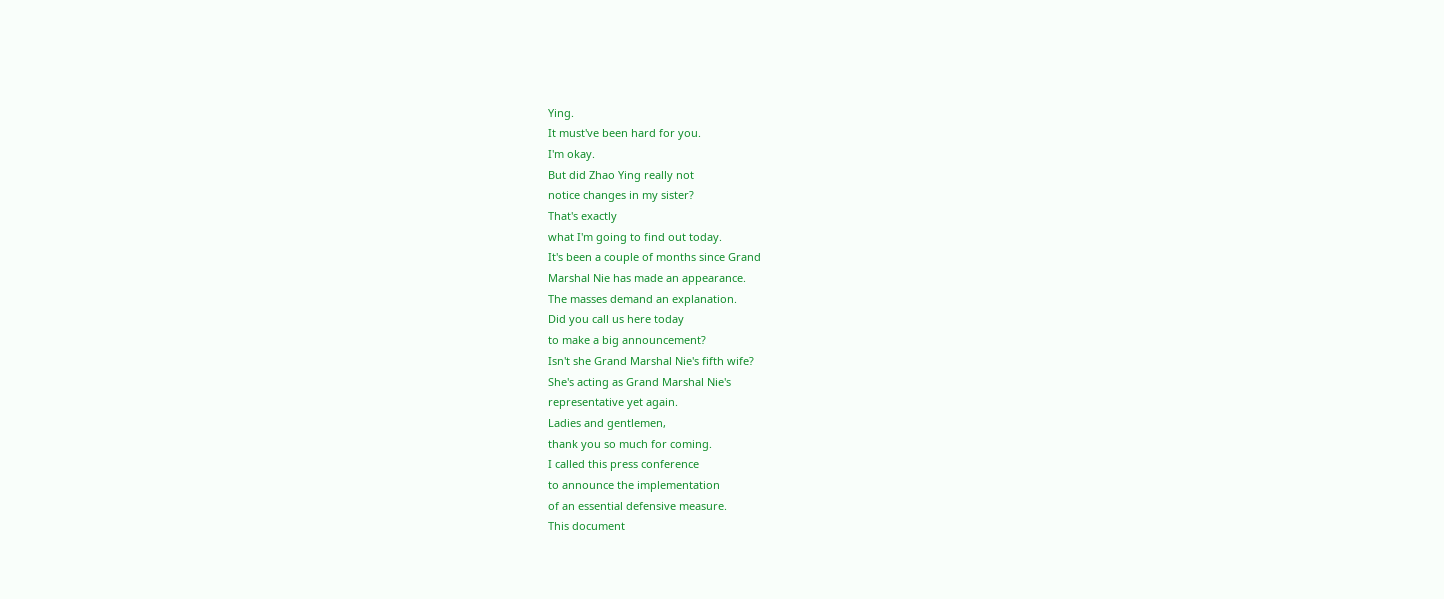Ying.
It must've been hard for you.
I'm okay.
But did Zhao Ying really not
notice changes in my sister?
That's exactly
what I'm going to find out today.
It's been a couple of months since Grand
Marshal Nie has made an appearance.
The masses demand an explanation.
Did you call us here today
to make a big announcement?
Isn't she Grand Marshal Nie's fifth wife?
She's acting as Grand Marshal Nie's
representative yet again.
Ladies and gentlemen,
thank you so much for coming.
I called this press conference
to announce the implementation
of an essential defensive measure.
This document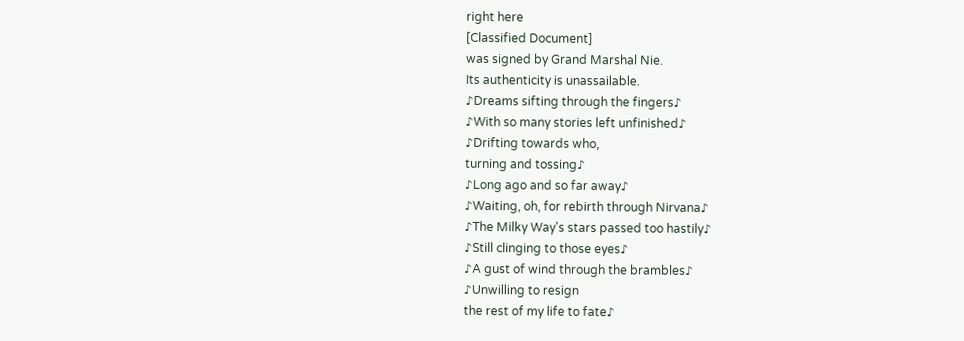right here
[Classified Document]
was signed by Grand Marshal Nie.
Its authenticity is unassailable.
♪Dreams sifting through the fingers♪
♪With so many stories left unfinished♪
♪Drifting towards who,
turning and tossing♪
♪Long ago and so far away♪
♪Waiting, oh, for rebirth through Nirvana♪
♪The Milky Way's stars passed too hastily♪
♪Still clinging to those eyes♪
♪A gust of wind through the brambles♪
♪Unwilling to resign
the rest of my life to fate♪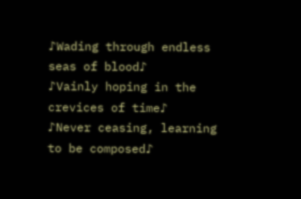♪Wading through endless seas of blood♪
♪Vainly hoping in the crevices of time♪
♪Never ceasing, learning to be composed♪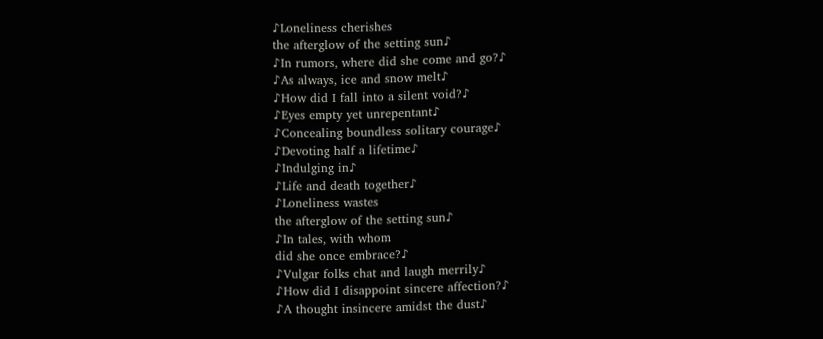♪Loneliness cherishes
the afterglow of the setting sun♪
♪In rumors, where did she come and go?♪
♪As always, ice and snow melt♪
♪How did I fall into a silent void?♪
♪Eyes empty yet unrepentant♪
♪Concealing boundless solitary courage♪
♪Devoting half a lifetime♪
♪Indulging in♪
♪Life and death together♪
♪Loneliness wastes
the afterglow of the setting sun♪
♪In tales, with whom
did she once embrace?♪
♪Vulgar folks chat and laugh merrily♪
♪How did I disappoint sincere affection?♪
♪A thought insincere amidst the dust♪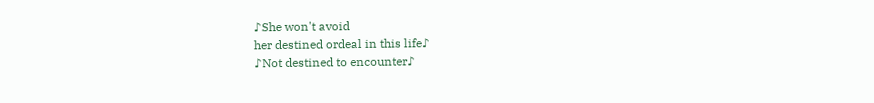♪She won't avoid
her destined ordeal in this life♪
♪Not destined to encounter♪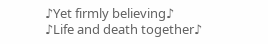♪Yet firmly believing♪
♪Life and death together♪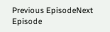Previous EpisodeNext Episode